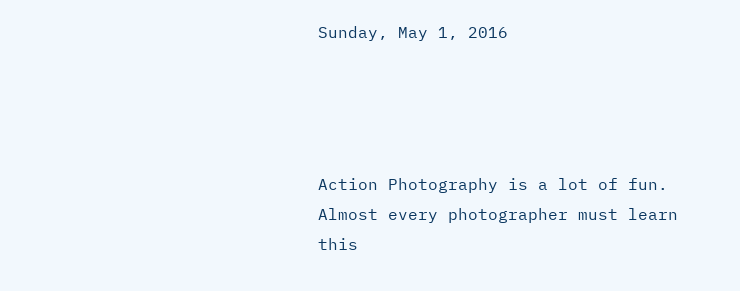Sunday, May 1, 2016




Action Photography is a lot of fun.  Almost every photographer must learn this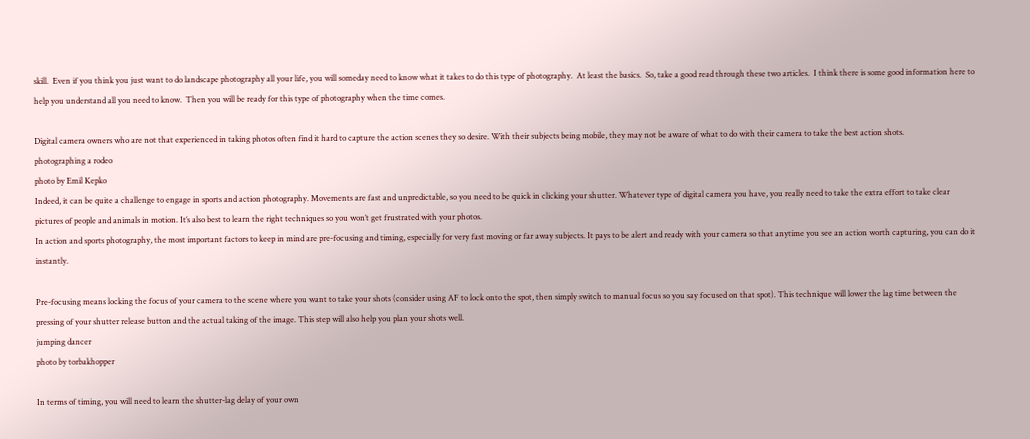skill.  Even if you think you just want to do landscape photography all your life, you will someday need to know what it takes to do this type of photography.  At least the basics.  So, take a good read through these two articles.  I think there is some good information here to help you understand all you need to know.  Then you will be ready for this type of photography when the time comes.

Digital camera owners who are not that experienced in taking photos often find it hard to capture the action scenes they so desire. With their subjects being mobile, they may not be aware of what to do with their camera to take the best action shots.
photographing a rodeo
photo by Emil Kepko
Indeed, it can be quite a challenge to engage in sports and action photography. Movements are fast and unpredictable, so you need to be quick in clicking your shutter. Whatever type of digital camera you have, you really need to take the extra effort to take clear pictures of people and animals in motion. It’s also best to learn the right techniques so you won’t get frustrated with your photos.
In action and sports photography, the most important factors to keep in mind are pre-focusing and timing, especially for very fast moving or far away subjects. It pays to be alert and ready with your camera so that anytime you see an action worth capturing, you can do it instantly.

Pre-focusing means locking the focus of your camera to the scene where you want to take your shots (consider using AF to lock onto the spot, then simply switch to manual focus so you say focused on that spot). This technique will lower the lag time between the pressing of your shutter release button and the actual taking of the image. This step will also help you plan your shots well.
jumping dancer
photo by torbakhopper

In terms of timing, you will need to learn the shutter-lag delay of your own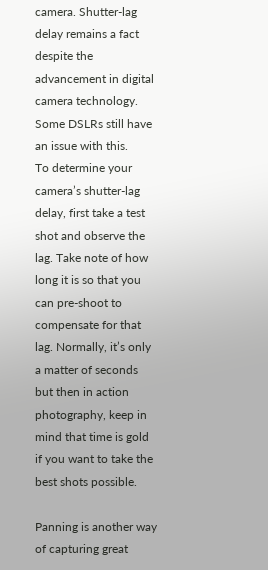camera. Shutter-lag delay remains a fact despite the advancement in digital camera technology. Some DSLRs still have an issue with this.
To determine your camera’s shutter-lag delay, first take a test shot and observe the lag. Take note of how long it is so that you can pre-shoot to compensate for that lag. Normally, it’s only a matter of seconds but then in action photography, keep in mind that time is gold if you want to take the best shots possible.

Panning is another way of capturing great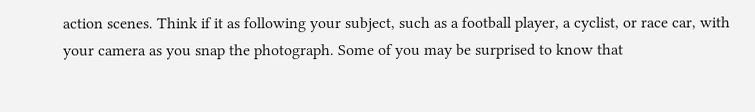action scenes. Think if it as following your subject, such as a football player, a cyclist, or race car, with your camera as you snap the photograph. Some of you may be surprised to know that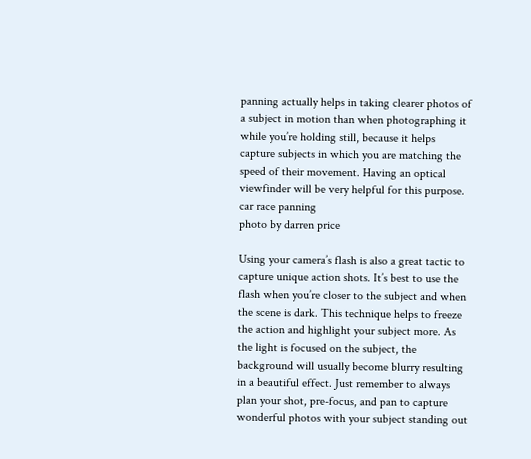panning actually helps in taking clearer photos of a subject in motion than when photographing it while you’re holding still, because it helps capture subjects in which you are matching the speed of their movement. Having an optical viewfinder will be very helpful for this purpose.
car race panning
photo by darren price

Using your camera’s flash is also a great tactic to capture unique action shots. It’s best to use the flash when you’re closer to the subject and when the scene is dark. This technique helps to freeze the action and highlight your subject more. As the light is focused on the subject, the background will usually become blurry resulting in a beautiful effect. Just remember to always plan your shot, pre-focus, and pan to capture wonderful photos with your subject standing out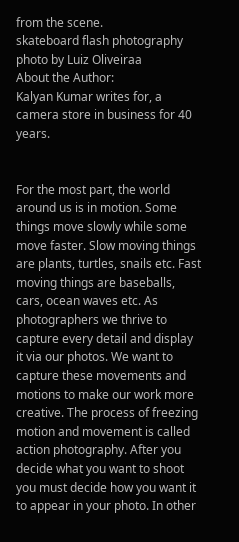from the scene.
skateboard flash photography
photo by Luiz Oliveiraa
About the Author:
Kalyan Kumar writes for, a camera store in business for 40 years.


For the most part, the world around us is in motion. Some things move slowly while some move faster. Slow moving things are plants, turtles, snails etc. Fast moving things are baseballs, cars, ocean waves etc. As photographers we thrive to capture every detail and display it via our photos. We want to capture these movements and motions to make our work more creative. The process of freezing motion and movement is called action photography. After you decide what you want to shoot you must decide how you want it to appear in your photo. In other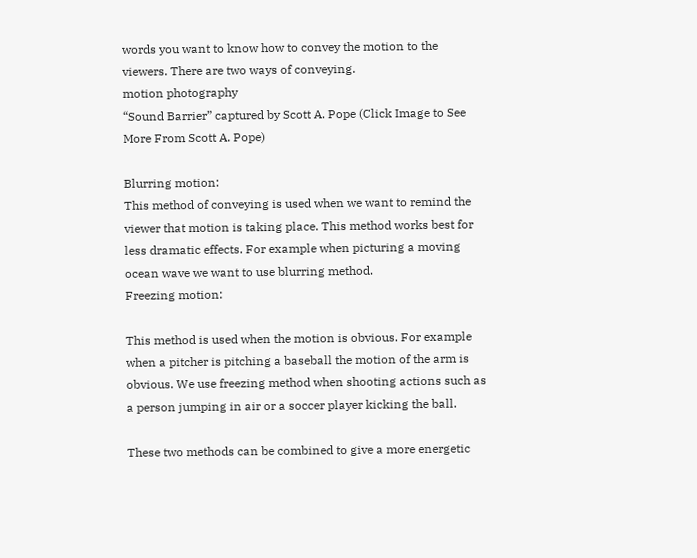words you want to know how to convey the motion to the viewers. There are two ways of conveying.
motion photography
“Sound Barrier” captured by Scott A. Pope (Click Image to See More From Scott A. Pope)

Blurring motion:
This method of conveying is used when we want to remind the viewer that motion is taking place. This method works best for less dramatic effects. For example when picturing a moving ocean wave we want to use blurring method.
Freezing motion:

This method is used when the motion is obvious. For example when a pitcher is pitching a baseball the motion of the arm is obvious. We use freezing method when shooting actions such as a person jumping in air or a soccer player kicking the ball.

These two methods can be combined to give a more energetic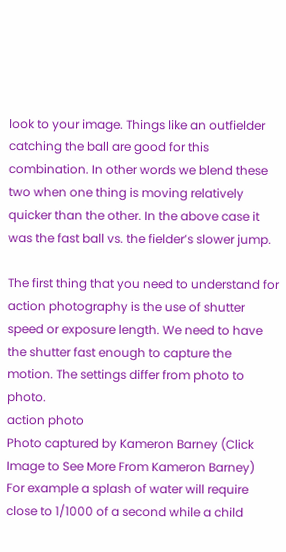look to your image. Things like an outfielder catching the ball are good for this combination. In other words we blend these two when one thing is moving relatively quicker than the other. In the above case it was the fast ball vs. the fielder’s slower jump.

The first thing that you need to understand for action photography is the use of shutter speed or exposure length. We need to have the shutter fast enough to capture the motion. The settings differ from photo to photo.
action photo
Photo captured by Kameron Barney (Click Image to See More From Kameron Barney)
For example a splash of water will require close to 1/1000 of a second while a child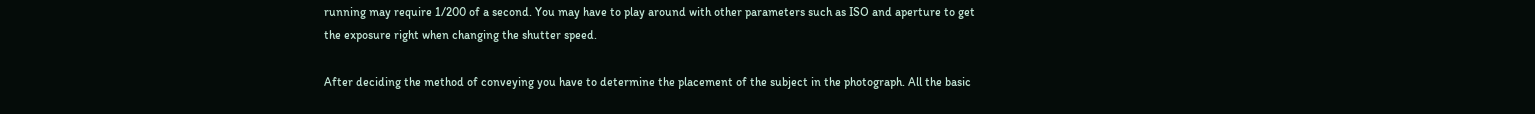running may require 1/200 of a second. You may have to play around with other parameters such as ISO and aperture to get the exposure right when changing the shutter speed.

After deciding the method of conveying you have to determine the placement of the subject in the photograph. All the basic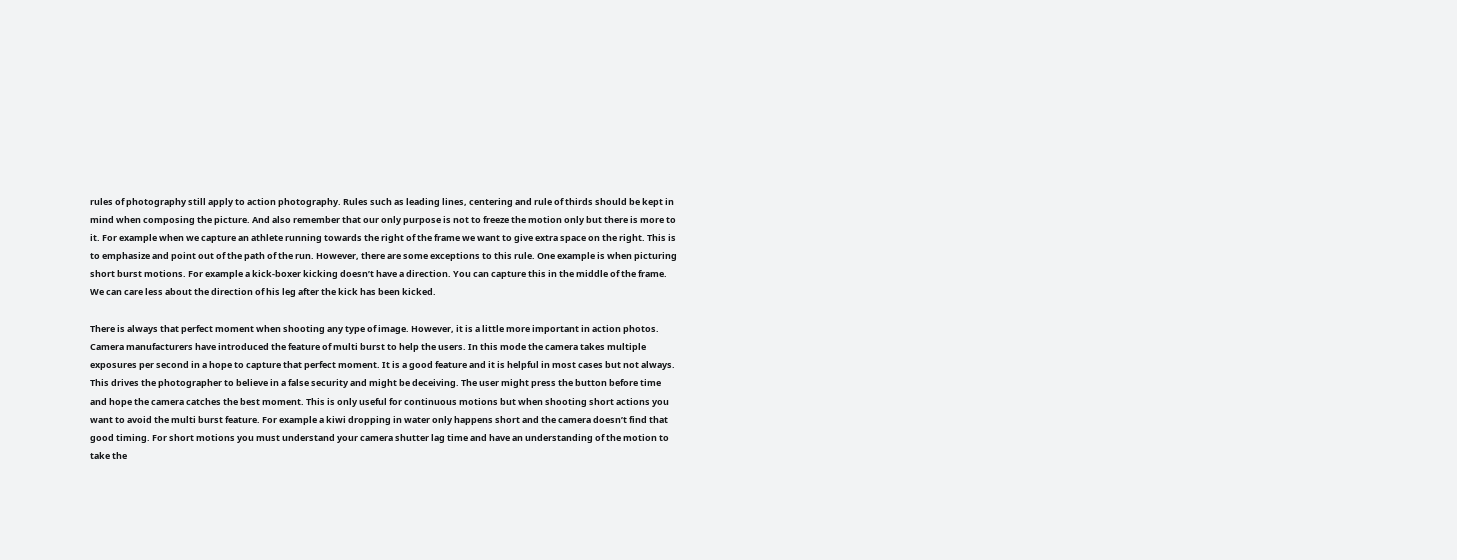rules of photography still apply to action photography. Rules such as leading lines, centering and rule of thirds should be kept in mind when composing the picture. And also remember that our only purpose is not to freeze the motion only but there is more to it. For example when we capture an athlete running towards the right of the frame we want to give extra space on the right. This is to emphasize and point out of the path of the run. However, there are some exceptions to this rule. One example is when picturing short burst motions. For example a kick-boxer kicking doesn’t have a direction. You can capture this in the middle of the frame. We can care less about the direction of his leg after the kick has been kicked.

There is always that perfect moment when shooting any type of image. However, it is a little more important in action photos. Camera manufacturers have introduced the feature of multi burst to help the users. In this mode the camera takes multiple exposures per second in a hope to capture that perfect moment. It is a good feature and it is helpful in most cases but not always. This drives the photographer to believe in a false security and might be deceiving. The user might press the button before time and hope the camera catches the best moment. This is only useful for continuous motions but when shooting short actions you want to avoid the multi burst feature. For example a kiwi dropping in water only happens short and the camera doesn’t find that good timing. For short motions you must understand your camera shutter lag time and have an understanding of the motion to take the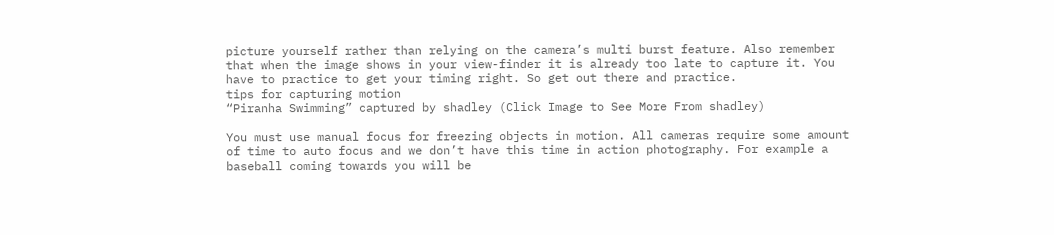picture yourself rather than relying on the camera’s multi burst feature. Also remember that when the image shows in your view-finder it is already too late to capture it. You have to practice to get your timing right. So get out there and practice.
tips for capturing motion
“Piranha Swimming” captured by shadley (Click Image to See More From shadley)

You must use manual focus for freezing objects in motion. All cameras require some amount of time to auto focus and we don’t have this time in action photography. For example a baseball coming towards you will be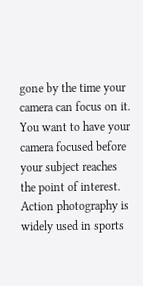gone by the time your camera can focus on it. You want to have your camera focused before your subject reaches the point of interest. Action photography is widely used in sports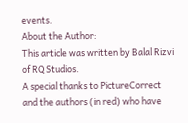events.
About the Author:
This article was written by Balal Rizvi of RQ Studios.
A special thanks to PictureCorrect and the authors (in red) who have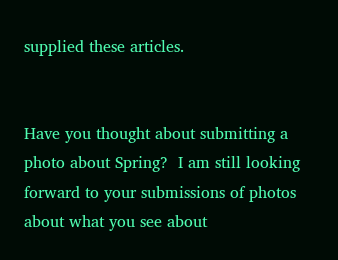supplied these articles.


Have you thought about submitting a photo about Spring?  I am still looking forward to your submissions of photos about what you see about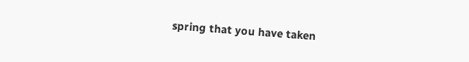spring that you have taken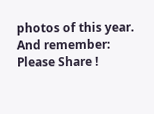photos of this year.
And remember:  Please Share !